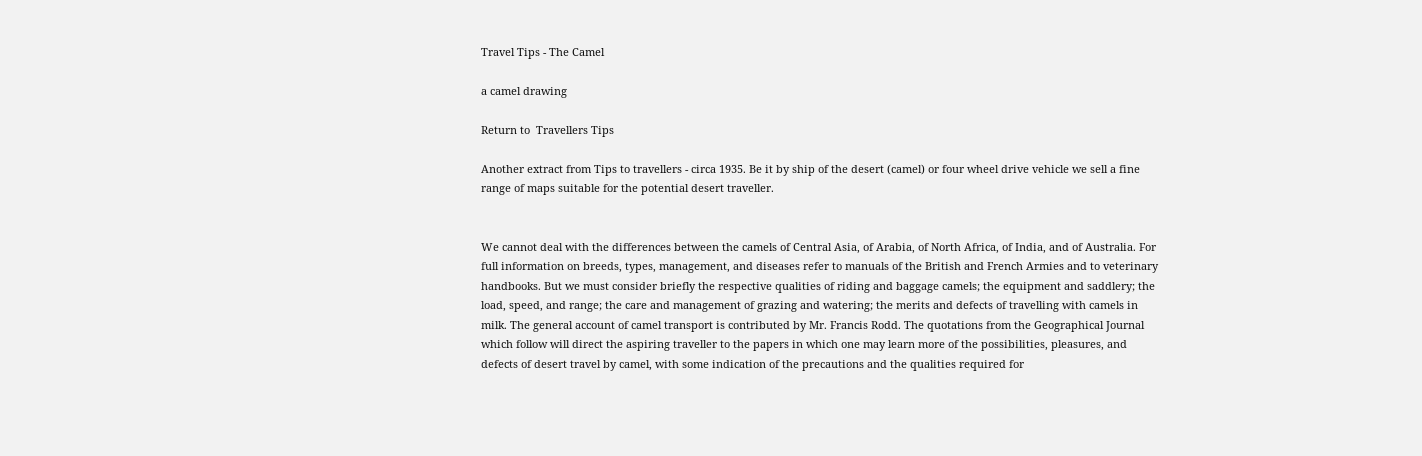Travel Tips - The Camel

a camel drawing

Return to  Travellers Tips

Another extract from Tips to travellers - circa 1935. Be it by ship of the desert (camel) or four wheel drive vehicle we sell a fine range of maps suitable for the potential desert traveller.


We cannot deal with the differences between the camels of Central Asia, of Arabia, of North Africa, of India, and of Australia. For full information on breeds, types, management, and diseases refer to manuals of the British and French Armies and to veterinary handbooks. But we must consider briefly the respective qualities of riding and baggage camels; the equipment and saddlery; the load, speed, and range; the care and management of grazing and watering; the merits and defects of travelling with camels in milk. The general account of camel transport is contributed by Mr. Francis Rodd. The quotations from the Geographical Journal which follow will direct the aspiring traveller to the papers in which one may learn more of the possibilities, pleasures, and defects of desert travel by camel, with some indication of the precautions and the qualities required for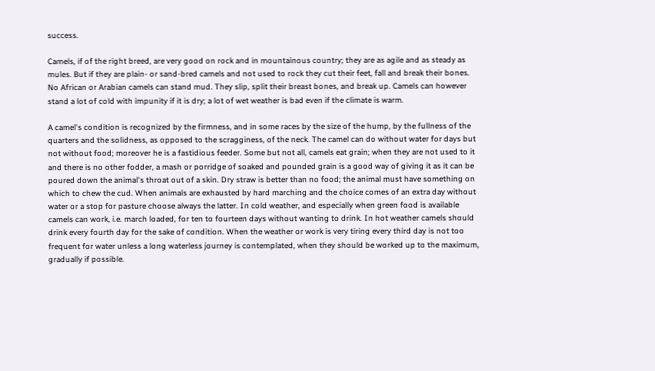success.

Camels, if of the right breed, are very good on rock and in mountainous country; they are as agile and as steady as mules. But if they are plain- or sand-bred camels and not used to rock they cut their feet, fall and break their bones. No African or Arabian camels can stand mud. They slip, split their breast bones, and break up. Camels can however stand a lot of cold with impunity if it is dry; a lot of wet weather is bad even if the climate is warm.

A camel's condition is recognized by the firmness, and in some races by the size of the hump, by the fullness of the quarters and the solidness, as opposed to the scragginess, of the neck. The camel can do without water for days but not without food; moreover he is a fastidious feeder. Some but not all, camels eat grain; when they are not used to it and there is no other fodder, a mash or porridge of soaked and pounded grain is a good way of giving it as it can be poured down the animal's throat out of a skin. Dry straw is better than no food; the animal must have something on which to chew the cud. When animals are exhausted by hard marching and the choice comes of an extra day without water or a stop for pasture choose always the latter. In cold weather, and especially when green food is available camels can work, i.e. march loaded, for ten to fourteen days without wanting to drink. In hot weather camels should drink every fourth day for the sake of condition. When the weather or work is very tiring every third day is not too frequent for water unless a long waterless journey is contemplated, when they should be worked up to the maximum, gradually if possible.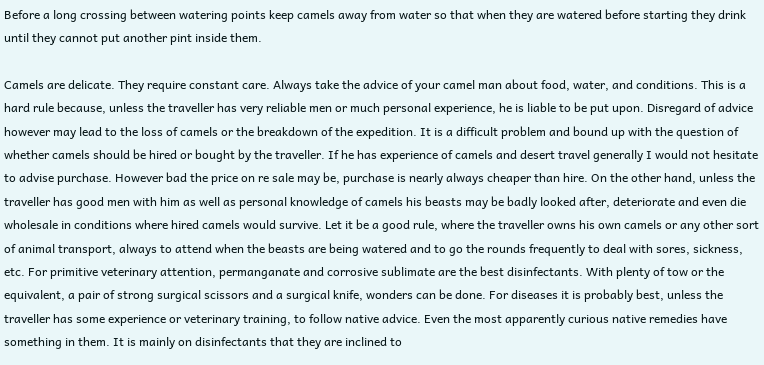Before a long crossing between watering points keep camels away from water so that when they are watered before starting they drink until they cannot put another pint inside them.

Camels are delicate. They require constant care. Always take the advice of your camel man about food, water, and conditions. This is a hard rule because, unless the traveller has very reliable men or much personal experience, he is liable to be put upon. Disregard of advice however may lead to the loss of camels or the breakdown of the expedition. It is a difficult problem and bound up with the question of whether camels should be hired or bought by the traveller. If he has experience of camels and desert travel generally I would not hesitate to advise purchase. However bad the price on re sale may be, purchase is nearly always cheaper than hire. On the other hand, unless the traveller has good men with him as well as personal knowledge of camels his beasts may be badly looked after, deteriorate and even die wholesale in conditions where hired camels would survive. Let it be a good rule, where the traveller owns his own camels or any other sort of animal transport, always to attend when the beasts are being watered and to go the rounds frequently to deal with sores, sickness, etc. For primitive veterinary attention, permanganate and corrosive sublimate are the best disinfectants. With plenty of tow or the equivalent, a pair of strong surgical scissors and a surgical knife, wonders can be done. For diseases it is probably best, unless the traveller has some experience or veterinary training, to follow native advice. Even the most apparently curious native remedies have something in them. It is mainly on disinfectants that they are inclined to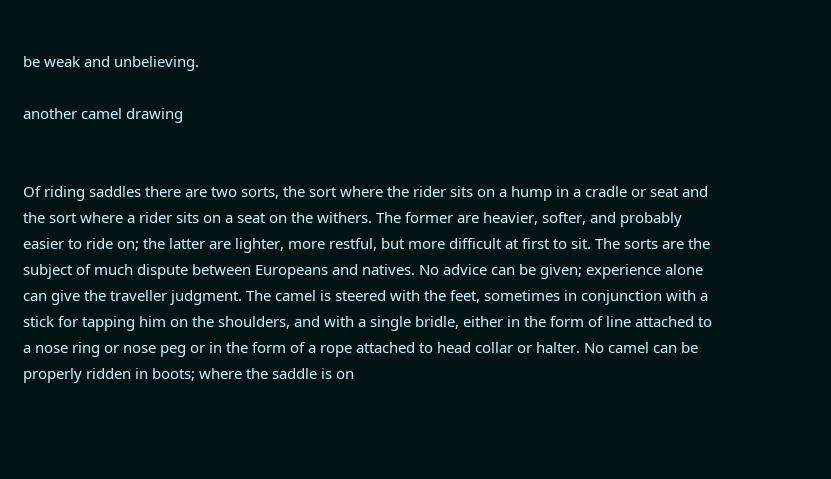be weak and unbelieving.

another camel drawing


Of riding saddles there are two sorts, the sort where the rider sits on a hump in a cradle or seat and the sort where a rider sits on a seat on the withers. The former are heavier, softer, and probably easier to ride on; the latter are lighter, more restful, but more difficult at first to sit. The sorts are the subject of much dispute between Europeans and natives. No advice can be given; experience alone can give the traveller judgment. The camel is steered with the feet, sometimes in conjunction with a stick for tapping him on the shoulders, and with a single bridle, either in the form of line attached to a nose ring or nose peg or in the form of a rope attached to head collar or halter. No camel can be properly ridden in boots; where the saddle is on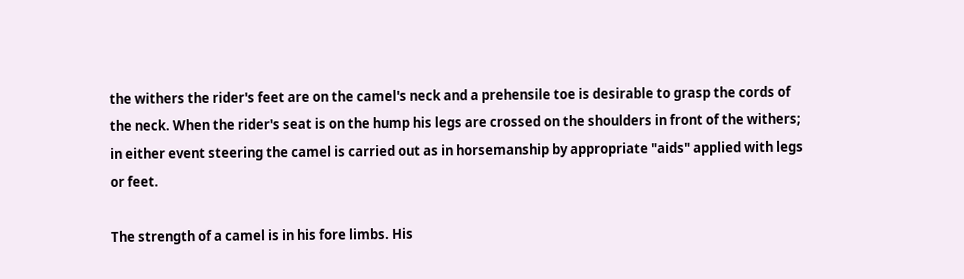the withers the rider's feet are on the camel's neck and a prehensile toe is desirable to grasp the cords of the neck. When the rider's seat is on the hump his legs are crossed on the shoulders in front of the withers; in either event steering the camel is carried out as in horsemanship by appropriate "aids" applied with legs or feet.

The strength of a camel is in his fore limbs. His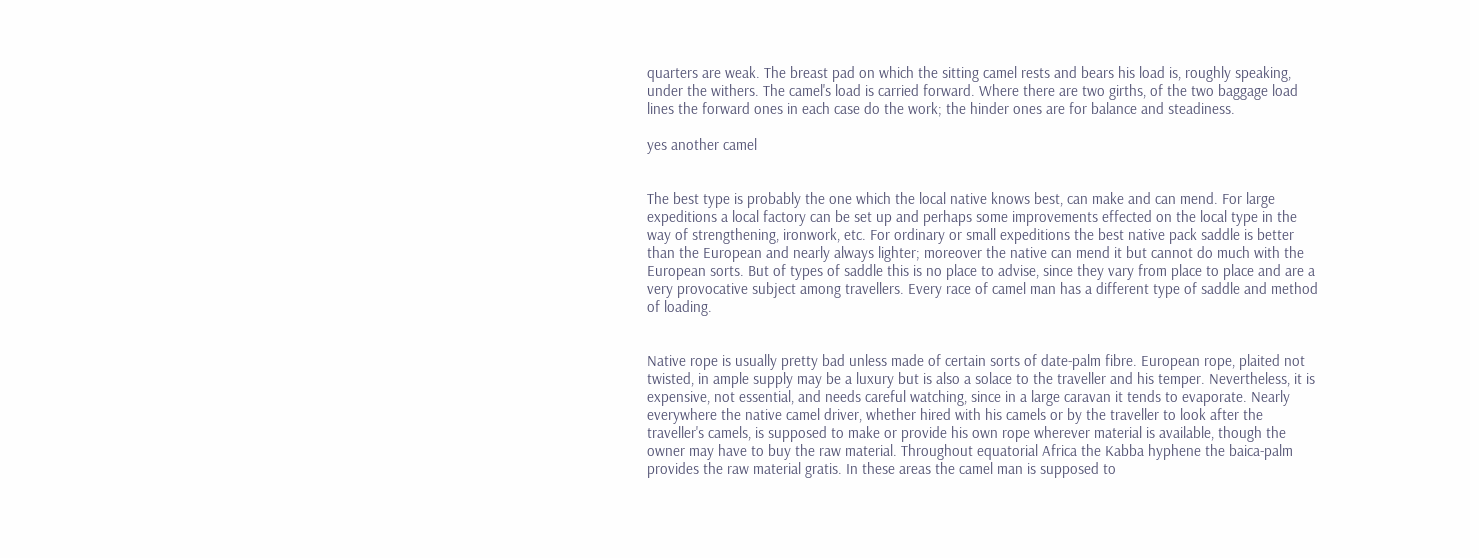quarters are weak. The breast pad on which the sitting camel rests and bears his load is, roughly speaking, under the withers. The camel's load is carried forward. Where there are two girths, of the two baggage load lines the forward ones in each case do the work; the hinder ones are for balance and steadiness.

yes another camel


The best type is probably the one which the local native knows best, can make and can mend. For large expeditions a local factory can be set up and perhaps some improvements effected on the local type in the way of strengthening, ironwork, etc. For ordinary or small expeditions the best native pack saddle is better than the European and nearly always lighter; moreover the native can mend it but cannot do much with the European sorts. But of types of saddle this is no place to advise, since they vary from place to place and are a very provocative subject among travellers. Every race of camel man has a different type of saddle and method of loading.


Native rope is usually pretty bad unless made of certain sorts of date-palm fibre. European rope, plaited not twisted, in ample supply may be a luxury but is also a solace to the traveller and his temper. Nevertheless, it is expensive, not essential, and needs careful watching, since in a large caravan it tends to evaporate. Nearly everywhere the native camel driver, whether hired with his camels or by the traveller to look after the traveller's camels, is supposed to make or provide his own rope wherever material is available, though the owner may have to buy the raw material. Throughout equatorial Africa the Kabba hyphene the baica-palm provides the raw material gratis. In these areas the camel man is supposed to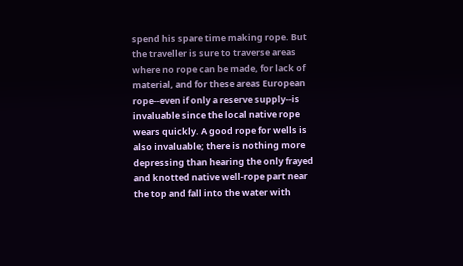spend his spare time making rope. But the traveller is sure to traverse areas where no rope can be made, for lack of material, and for these areas European rope--even if only a reserve supply--is invaluable since the local native rope wears quickly. A good rope for wells is also invaluable; there is nothing more depressing than hearing the only frayed and knotted native well-rope part near the top and fall into the water with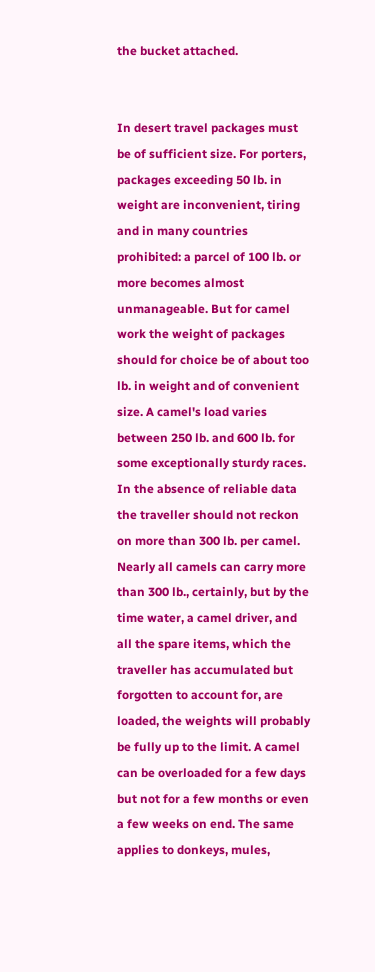the bucket attached.


In desert travel packages must be of sufficient size. For porters, packages exceeding 50 lb. in weight are inconvenient, tiring and in many countries prohibited: a parcel of 100 lb. or more becomes almost unmanageable. But for camel work the weight of packages should for choice be of about too lb. in weight and of convenient size. A camel's load varies between 250 lb. and 600 lb. for some exceptionally sturdy races. In the absence of reliable data the traveller should not reckon on more than 300 lb. per camel. Nearly all camels can carry more than 300 lb., certainly, but by the time water, a camel driver, and all the spare items, which the traveller has accumulated but forgotten to account for, are loaded, the weights will probably be fully up to the limit. A camel can be overloaded for a few days but not for a few months or even a few weeks on end. The same applies to donkeys, mules,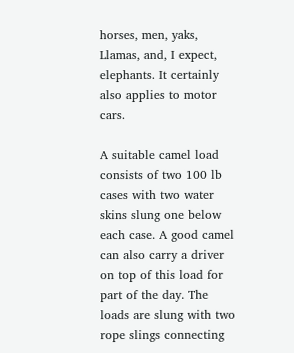horses, men, yaks, Llamas, and, I expect, elephants. It certainly also applies to motor cars.

A suitable camel load consists of two 100 lb cases with two water skins slung one below each case. A good camel can also carry a driver on top of this load for part of the day. The loads are slung with two rope slings connecting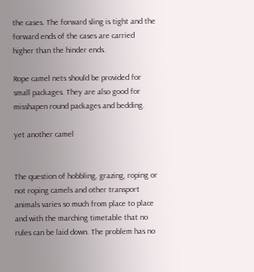the cases. The forward sling is tight and the forward ends of the cases are carried higher than the hinder ends.

Rope camel nets should be provided for small packages. They are also good for misshapen round packages and bedding.

yet another camel


The question of hobbling, grazing, roping or not roping camels and other transport animals varies so much from place to place and with the marching timetable that no rules can be laid down. The problem has no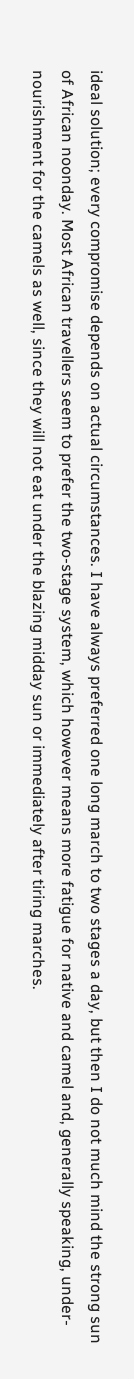ideal solution; every compromise depends on actual circumstances. I have always preferred one long march to two stages a day, but then I do not much mind the strong sun of African noonday. Most African travellers seem to prefer the two-stage system, which however means more fatigue for native and camel and, generally speaking, under-nourishment for the camels as well, since they will not eat under the blazing midday sun or immediately after tiring marches.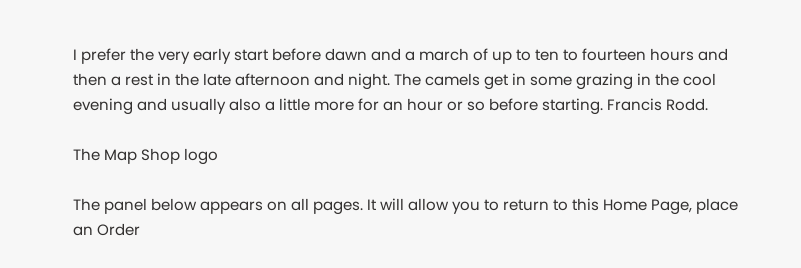I prefer the very early start before dawn and a march of up to ten to fourteen hours and then a rest in the late afternoon and night. The camels get in some grazing in the cool evening and usually also a little more for an hour or so before starting. Francis Rodd.

The Map Shop logo

The panel below appears on all pages. It will allow you to return to this Home Page, place an Order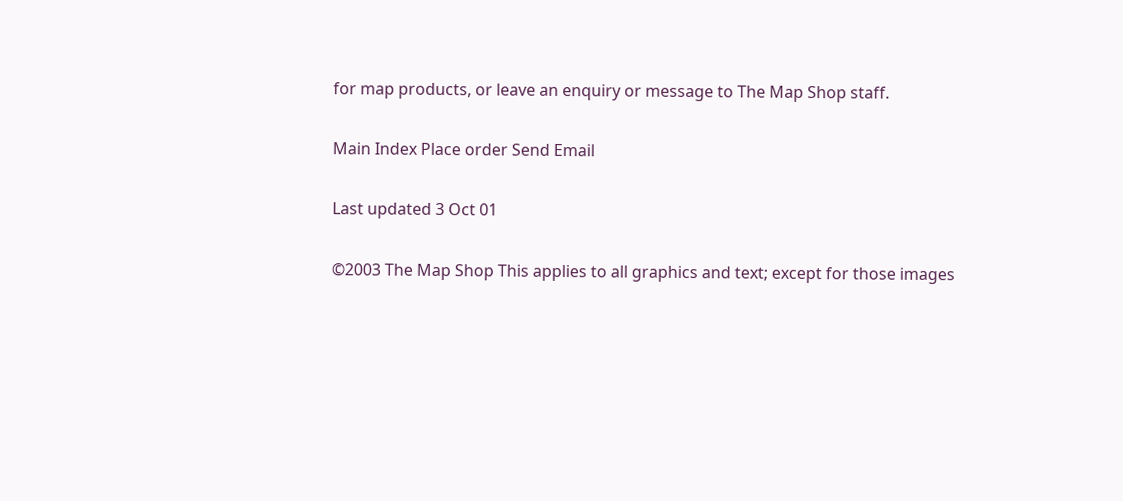for map products, or leave an enquiry or message to The Map Shop staff.

Main Index Place order Send Email

Last updated 3 Oct 01

©2003 The Map Shop This applies to all graphics and text; except for those images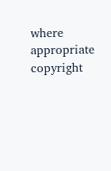where appropriate copyright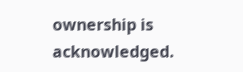ownership is acknowledged.